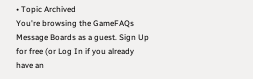• Topic Archived
You're browsing the GameFAQs Message Boards as a guest. Sign Up for free (or Log In if you already have an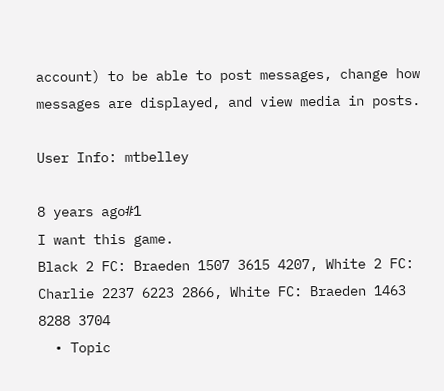account) to be able to post messages, change how messages are displayed, and view media in posts.

User Info: mtbelley

8 years ago#1
I want this game.
Black 2 FC: Braeden 1507 3615 4207, White 2 FC: Charlie 2237 6223 2866, White FC: Braeden 1463 8288 3704
  • Topic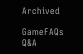Archived

GameFAQs Q&A